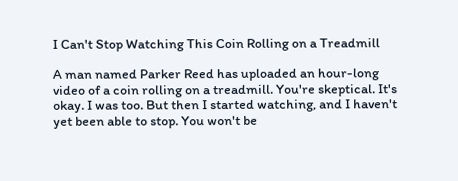I Can't Stop Watching This Coin Rolling on a Treadmill

A man named Parker Reed has uploaded an hour-long video of a coin rolling on a treadmill. You're skeptical. It's okay. I was too. But then I started watching, and I haven't yet been able to stop. You won't be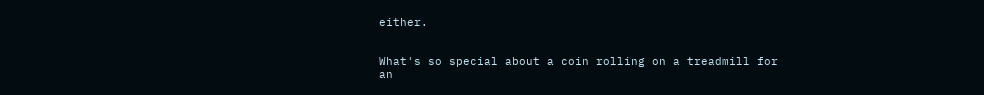either.


What's so special about a coin rolling on a treadmill for an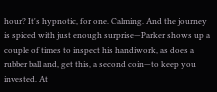hour? It's hypnotic, for one. Calming. And the journey is spiced with just enough surprise—Parker shows up a couple of times to inspect his handiwork, as does a rubber ball and, get this, a second coin—to keep you invested. At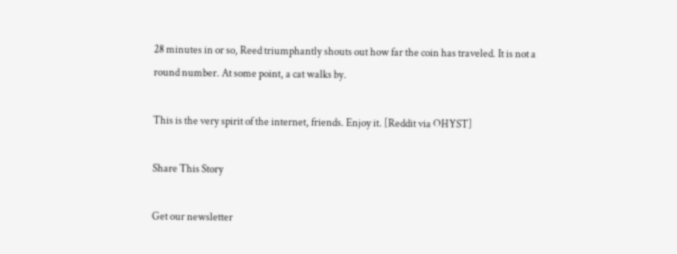28 minutes in or so, Reed triumphantly shouts out how far the coin has traveled. It is not a round number. At some point, a cat walks by.

This is the very spirit of the internet, friends. Enjoy it. [Reddit via OHYST]

Share This Story

Get our newsletter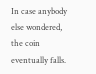In case anybody else wondered, the coin eventually falls.